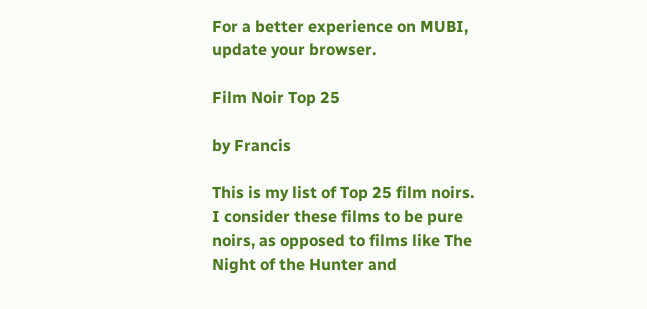For a better experience on MUBI, update your browser.

Film Noir Top 25

by Francis

This is my list of Top 25 film noirs. I consider these films to be pure noirs, as opposed to films like The Night of the Hunter and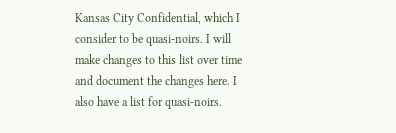Kansas City Confidential, which I consider to be quasi-noirs. I will make changes to this list over time and document the changes here. I also have a list for quasi-noirs.